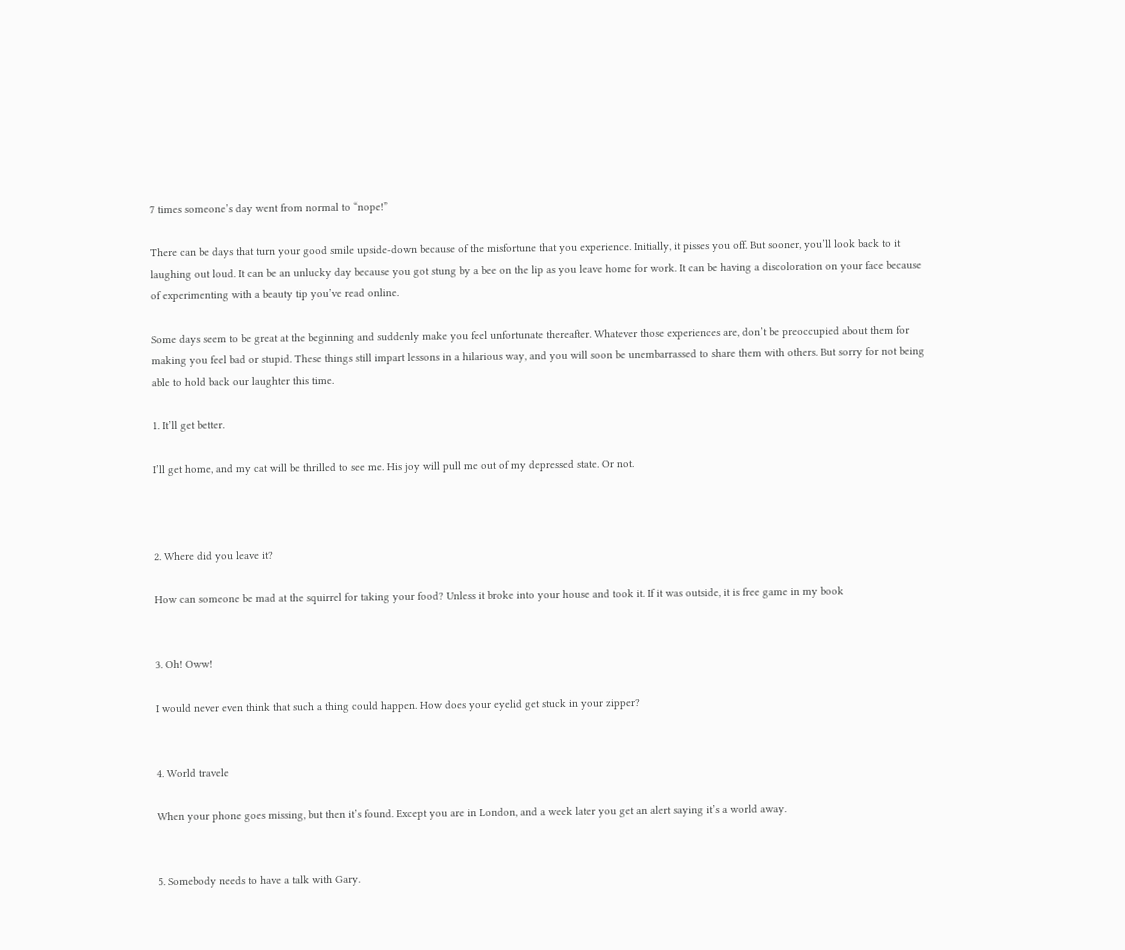7 times someone’s day went from normal to “nope!”

There can be days that turn your good smile upside-down because of the misfortune that you experience. Initially, it pisses you off. But sooner, you’ll look back to it laughing out loud. It can be an unlucky day because you got stung by a bee on the lip as you leave home for work. It can be having a discoloration on your face because of experimenting with a beauty tip you’ve read online.

Some days seem to be great at the beginning and suddenly make you feel unfortunate thereafter. Whatever those experiences are, don’t be preoccupied about them for making you feel bad or stupid. These things still impart lessons in a hilarious way, and you will soon be unembarrassed to share them with others. But sorry for not being able to hold back our laughter this time.

1. It’ll get better.

I’ll get home, and my cat will be thrilled to see me. His joy will pull me out of my depressed state. Or not.



2. Where did you leave it?

How can someone be mad at the squirrel for taking your food? Unless it broke into your house and took it. If it was outside, it is free game in my book


3. Oh! Oww!

I would never even think that such a thing could happen. How does your eyelid get stuck in your zipper?


4. World travele

When your phone goes missing, but then it’s found. Except you are in London, and a week later you get an alert saying it’s a world away.


5. Somebody needs to have a talk with Gary.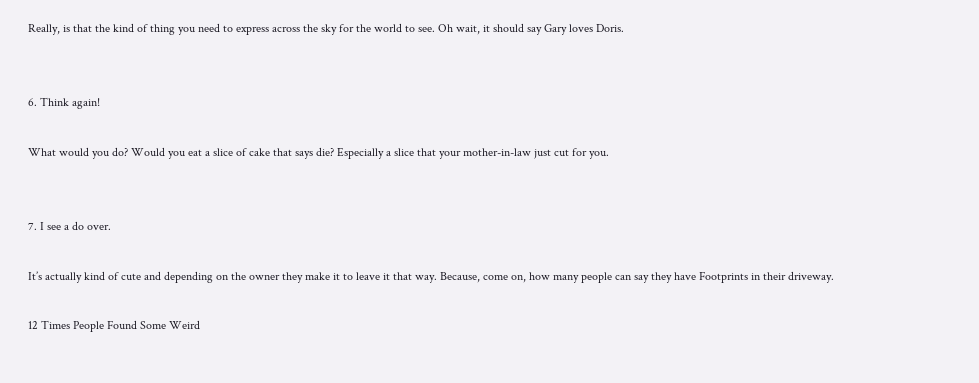Really, is that the kind of thing you need to express across the sky for the world to see. Oh wait, it should say Gary loves Doris.


6. Think again!

What would you do? Would you eat a slice of cake that says die? Especially a slice that your mother-in-law just cut for you.


7. I see a do over.

It’s actually kind of cute and depending on the owner they make it to leave it that way. Because, come on, how many people can say they have Footprints in their driveway.

12 Times People Found Some Weird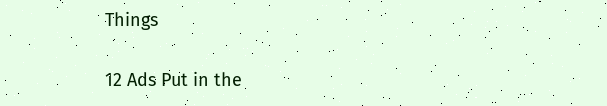Things

12 Ads Put in the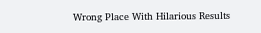Wrong Place With Hilarious Results